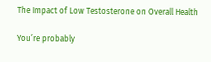The Impact of Low Testosterone on Overall Health

You’re probably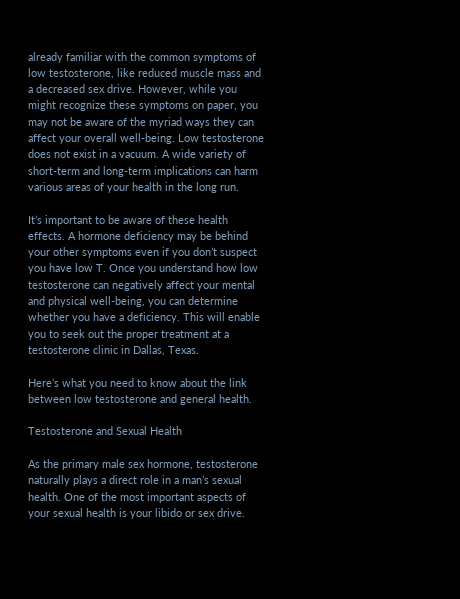already familiar with the common symptoms of low testosterone, like reduced muscle mass and a decreased sex drive. However, while you might recognize these symptoms on paper, you may not be aware of the myriad ways they can affect your overall well-being. Low testosterone does not exist in a vacuum. A wide variety of short-term and long-term implications can harm various areas of your health in the long run.

It’s important to be aware of these health effects. A hormone deficiency may be behind your other symptoms even if you don’t suspect you have low T. Once you understand how low testosterone can negatively affect your mental and physical well-being, you can determine whether you have a deficiency. This will enable you to seek out the proper treatment at a testosterone clinic in Dallas, Texas.

Here’s what you need to know about the link between low testosterone and general health.

Testosterone and Sexual Health

As the primary male sex hormone, testosterone naturally plays a direct role in a man’s sexual health. One of the most important aspects of your sexual health is your libido or sex drive.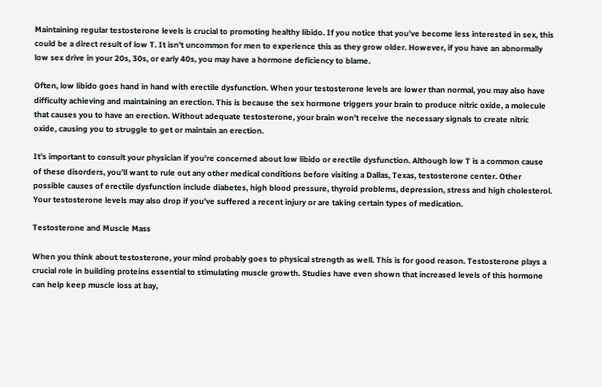Maintaining regular testosterone levels is crucial to promoting healthy libido. If you notice that you’ve become less interested in sex, this could be a direct result of low T. It isn’t uncommon for men to experience this as they grow older. However, if you have an abnormally low sex drive in your 20s, 30s, or early 40s, you may have a hormone deficiency to blame.

Often, low libido goes hand in hand with erectile dysfunction. When your testosterone levels are lower than normal, you may also have difficulty achieving and maintaining an erection. This is because the sex hormone triggers your brain to produce nitric oxide, a molecule that causes you to have an erection. Without adequate testosterone, your brain won’t receive the necessary signals to create nitric oxide, causing you to struggle to get or maintain an erection.

It’s important to consult your physician if you’re concerned about low libido or erectile dysfunction. Although low T is a common cause of these disorders, you’ll want to rule out any other medical conditions before visiting a Dallas, Texas, testosterone center. Other possible causes of erectile dysfunction include diabetes, high blood pressure, thyroid problems, depression, stress and high cholesterol. Your testosterone levels may also drop if you’ve suffered a recent injury or are taking certain types of medication.

Testosterone and Muscle Mass

When you think about testosterone, your mind probably goes to physical strength as well. This is for good reason. Testosterone plays a crucial role in building proteins essential to stimulating muscle growth. Studies have even shown that increased levels of this hormone can help keep muscle loss at bay,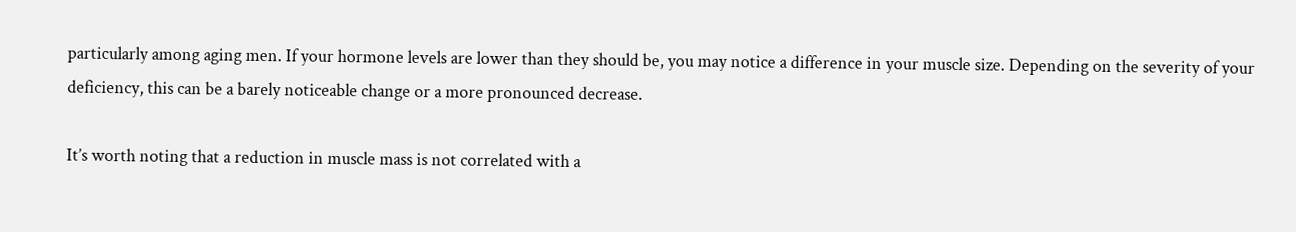particularly among aging men. If your hormone levels are lower than they should be, you may notice a difference in your muscle size. Depending on the severity of your deficiency, this can be a barely noticeable change or a more pronounced decrease.

It’s worth noting that a reduction in muscle mass is not correlated with a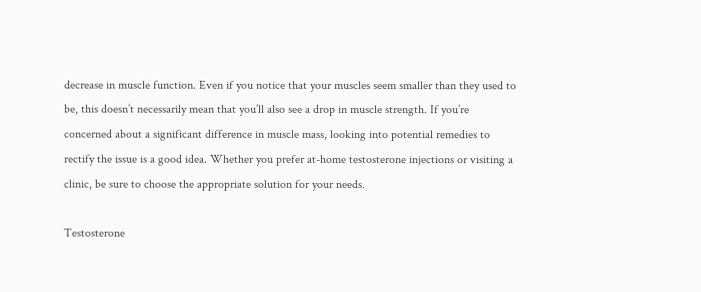decrease in muscle function. Even if you notice that your muscles seem smaller than they used to be, this doesn’t necessarily mean that you’ll also see a drop in muscle strength. If you’re concerned about a significant difference in muscle mass, looking into potential remedies to rectify the issue is a good idea. Whether you prefer at-home testosterone injections or visiting a clinic, be sure to choose the appropriate solution for your needs.

Testosterone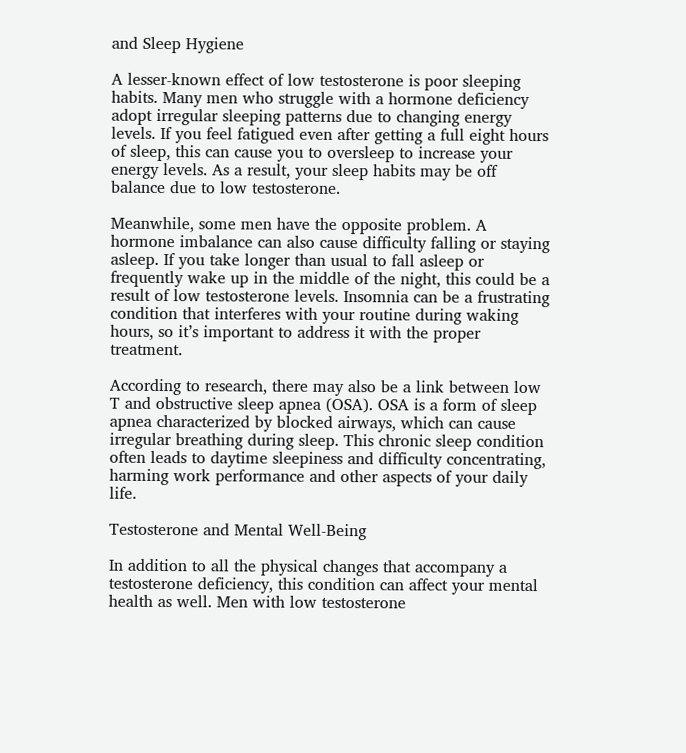and Sleep Hygiene

A lesser-known effect of low testosterone is poor sleeping habits. Many men who struggle with a hormone deficiency adopt irregular sleeping patterns due to changing energy levels. If you feel fatigued even after getting a full eight hours of sleep, this can cause you to oversleep to increase your energy levels. As a result, your sleep habits may be off balance due to low testosterone.

Meanwhile, some men have the opposite problem. A hormone imbalance can also cause difficulty falling or staying asleep. If you take longer than usual to fall asleep or frequently wake up in the middle of the night, this could be a result of low testosterone levels. Insomnia can be a frustrating condition that interferes with your routine during waking hours, so it’s important to address it with the proper treatment.

According to research, there may also be a link between low T and obstructive sleep apnea (OSA). OSA is a form of sleep apnea characterized by blocked airways, which can cause irregular breathing during sleep. This chronic sleep condition often leads to daytime sleepiness and difficulty concentrating, harming work performance and other aspects of your daily life.

Testosterone and Mental Well-Being

In addition to all the physical changes that accompany a testosterone deficiency, this condition can affect your mental health as well. Men with low testosterone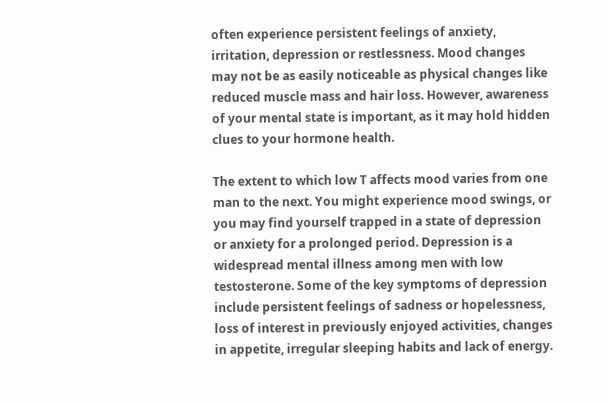often experience persistent feelings of anxiety, irritation, depression or restlessness. Mood changes may not be as easily noticeable as physical changes like reduced muscle mass and hair loss. However, awareness of your mental state is important, as it may hold hidden clues to your hormone health.

The extent to which low T affects mood varies from one man to the next. You might experience mood swings, or you may find yourself trapped in a state of depression or anxiety for a prolonged period. Depression is a widespread mental illness among men with low testosterone. Some of the key symptoms of depression include persistent feelings of sadness or hopelessness, loss of interest in previously enjoyed activities, changes in appetite, irregular sleeping habits and lack of energy.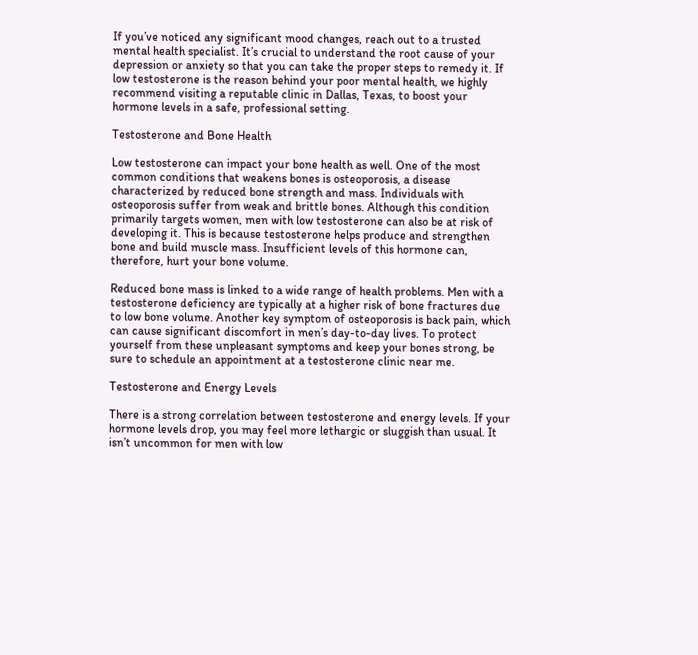If you’ve noticed any significant mood changes, reach out to a trusted mental health specialist. It’s crucial to understand the root cause of your depression or anxiety so that you can take the proper steps to remedy it. If low testosterone is the reason behind your poor mental health, we highly recommend visiting a reputable clinic in Dallas, Texas, to boost your hormone levels in a safe, professional setting.

Testosterone and Bone Health

Low testosterone can impact your bone health as well. One of the most common conditions that weakens bones is osteoporosis, a disease characterized by reduced bone strength and mass. Individuals with osteoporosis suffer from weak and brittle bones. Although this condition primarily targets women, men with low testosterone can also be at risk of developing it. This is because testosterone helps produce and strengthen bone and build muscle mass. Insufficient levels of this hormone can, therefore, hurt your bone volume.

Reduced bone mass is linked to a wide range of health problems. Men with a testosterone deficiency are typically at a higher risk of bone fractures due to low bone volume. Another key symptom of osteoporosis is back pain, which can cause significant discomfort in men’s day-to-day lives. To protect yourself from these unpleasant symptoms and keep your bones strong, be sure to schedule an appointment at a testosterone clinic near me.

Testosterone and Energy Levels

There is a strong correlation between testosterone and energy levels. If your hormone levels drop, you may feel more lethargic or sluggish than usual. It isn’t uncommon for men with low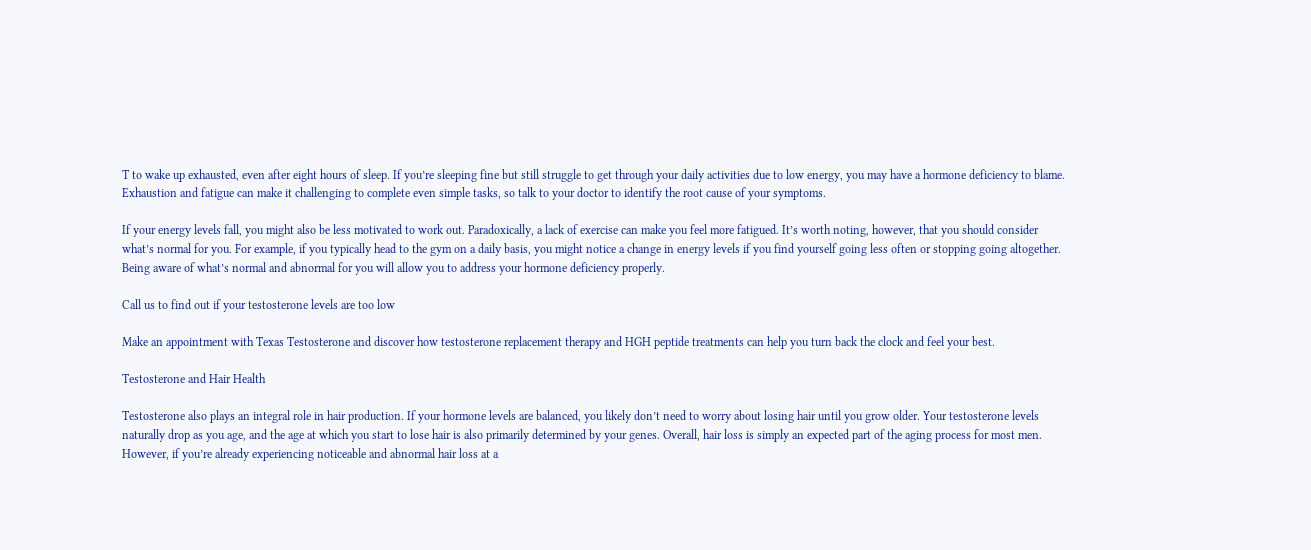T to wake up exhausted, even after eight hours of sleep. If you’re sleeping fine but still struggle to get through your daily activities due to low energy, you may have a hormone deficiency to blame. Exhaustion and fatigue can make it challenging to complete even simple tasks, so talk to your doctor to identify the root cause of your symptoms.

If your energy levels fall, you might also be less motivated to work out. Paradoxically, a lack of exercise can make you feel more fatigued. It’s worth noting, however, that you should consider what’s normal for you. For example, if you typically head to the gym on a daily basis, you might notice a change in energy levels if you find yourself going less often or stopping going altogether. Being aware of what’s normal and abnormal for you will allow you to address your hormone deficiency properly.

Call us to find out if your testosterone levels are too low

Make an appointment with Texas Testosterone and discover how testosterone replacement therapy and HGH peptide treatments can help you turn back the clock and feel your best.

Testosterone and Hair Health

Testosterone also plays an integral role in hair production. If your hormone levels are balanced, you likely don’t need to worry about losing hair until you grow older. Your testosterone levels naturally drop as you age, and the age at which you start to lose hair is also primarily determined by your genes. Overall, hair loss is simply an expected part of the aging process for most men. However, if you’re already experiencing noticeable and abnormal hair loss at a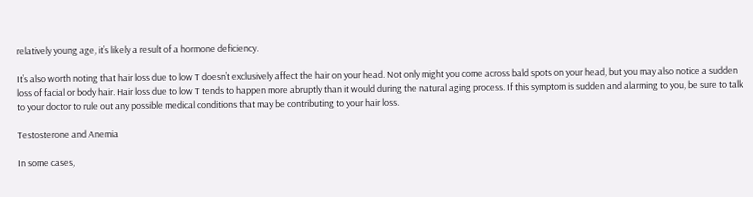relatively young age, it’s likely a result of a hormone deficiency.

It’s also worth noting that hair loss due to low T doesn’t exclusively affect the hair on your head. Not only might you come across bald spots on your head, but you may also notice a sudden loss of facial or body hair. Hair loss due to low T tends to happen more abruptly than it would during the natural aging process. If this symptom is sudden and alarming to you, be sure to talk to your doctor to rule out any possible medical conditions that may be contributing to your hair loss.

Testosterone and Anemia

In some cases,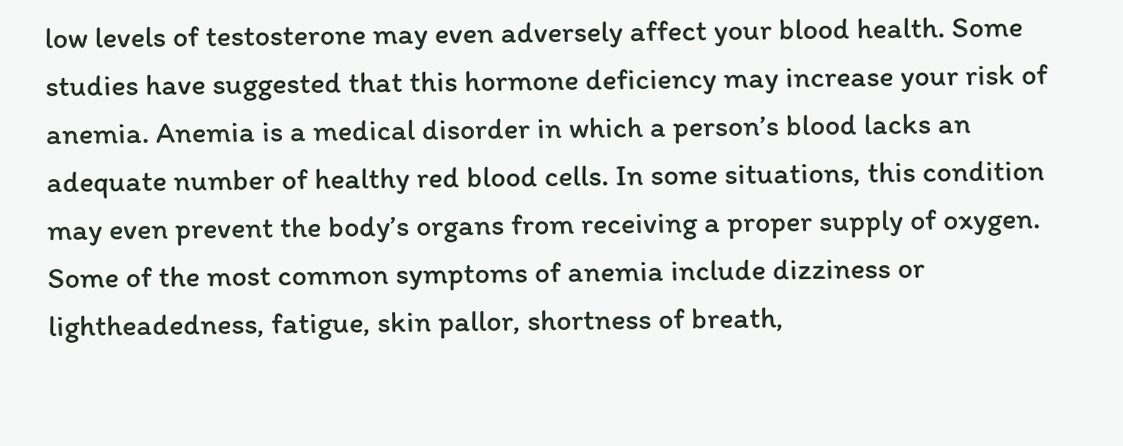low levels of testosterone may even adversely affect your blood health. Some studies have suggested that this hormone deficiency may increase your risk of anemia. Anemia is a medical disorder in which a person’s blood lacks an adequate number of healthy red blood cells. In some situations, this condition may even prevent the body’s organs from receiving a proper supply of oxygen. Some of the most common symptoms of anemia include dizziness or lightheadedness, fatigue, skin pallor, shortness of breath,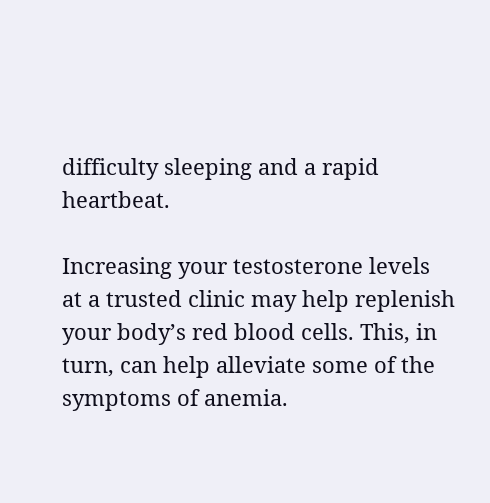difficulty sleeping and a rapid heartbeat.

Increasing your testosterone levels at a trusted clinic may help replenish your body’s red blood cells. This, in turn, can help alleviate some of the symptoms of anemia.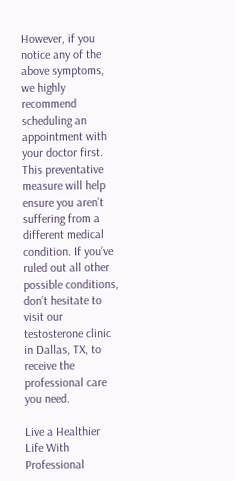However, if you notice any of the above symptoms, we highly recommend scheduling an appointment with your doctor first. This preventative measure will help ensure you aren’t suffering from a different medical condition. If you’ve ruled out all other possible conditions, don’t hesitate to visit our testosterone clinic in Dallas, TX, to receive the professional care you need.

Live a Healthier Life With Professional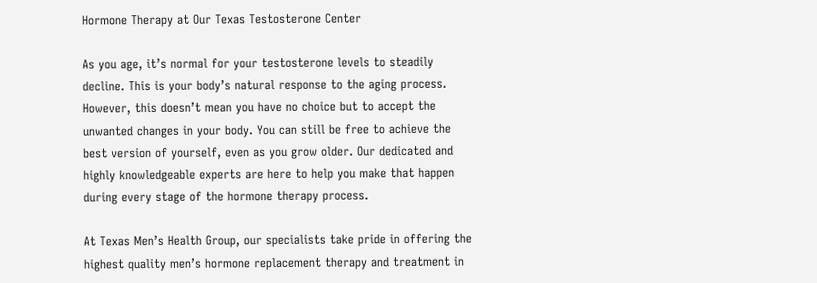Hormone Therapy at Our Texas Testosterone Center

As you age, it’s normal for your testosterone levels to steadily decline. This is your body’s natural response to the aging process. However, this doesn’t mean you have no choice but to accept the unwanted changes in your body. You can still be free to achieve the best version of yourself, even as you grow older. Our dedicated and highly knowledgeable experts are here to help you make that happen during every stage of the hormone therapy process.

At Texas Men’s Health Group, our specialists take pride in offering the highest quality men’s hormone replacement therapy and treatment in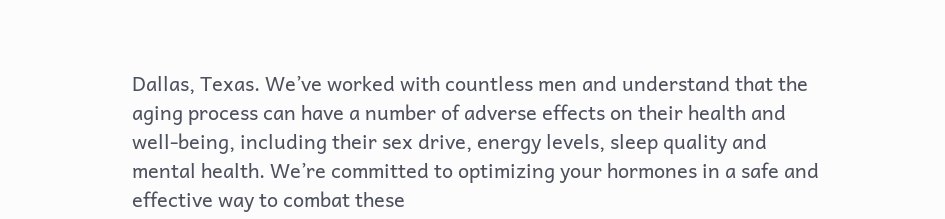Dallas, Texas. We’ve worked with countless men and understand that the aging process can have a number of adverse effects on their health and well-being, including their sex drive, energy levels, sleep quality and mental health. We’re committed to optimizing your hormones in a safe and effective way to combat these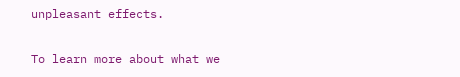unpleasant effects.

To learn more about what we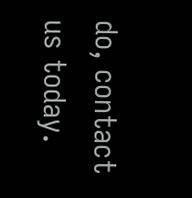do, contact us today.